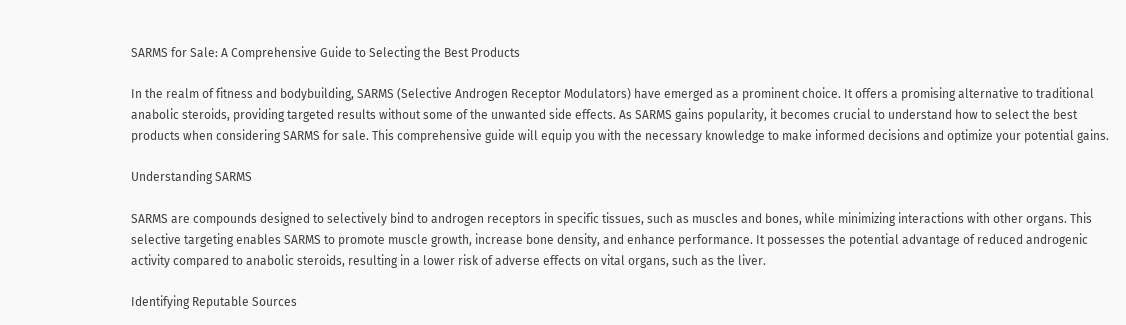SARMS for Sale: A Comprehensive Guide to Selecting the Best Products

In the realm of fitness and bodybuilding, SARMS (Selective Androgen Receptor Modulators) have emerged as a prominent choice. It offers a promising alternative to traditional anabolic steroids, providing targeted results without some of the unwanted side effects. As SARMS gains popularity, it becomes crucial to understand how to select the best products when considering SARMS for sale. This comprehensive guide will equip you with the necessary knowledge to make informed decisions and optimize your potential gains.

Understanding SARMS

SARMS are compounds designed to selectively bind to androgen receptors in specific tissues, such as muscles and bones, while minimizing interactions with other organs. This selective targeting enables SARMS to promote muscle growth, increase bone density, and enhance performance. It possesses the potential advantage of reduced androgenic activity compared to anabolic steroids, resulting in a lower risk of adverse effects on vital organs, such as the liver.

Identifying Reputable Sources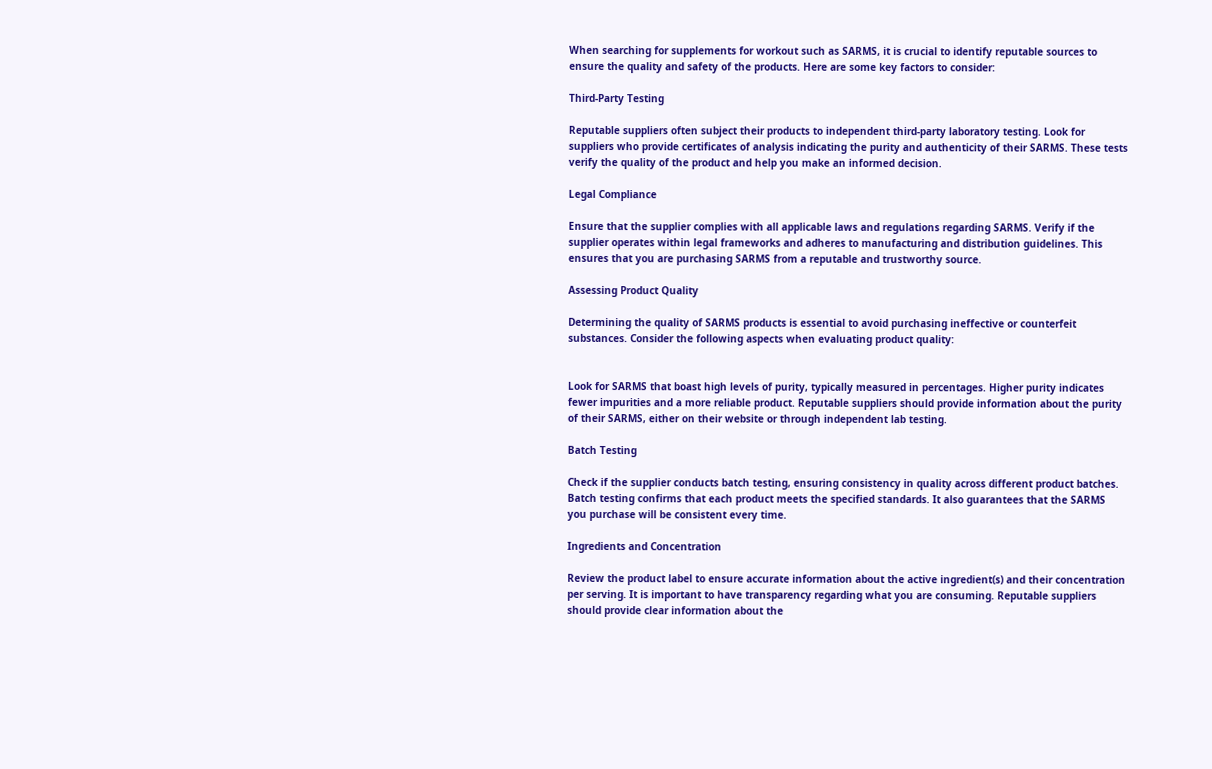When searching for supplements for workout such as SARMS, it is crucial to identify reputable sources to ensure the quality and safety of the products. Here are some key factors to consider:

Third-Party Testing

Reputable suppliers often subject their products to independent third-party laboratory testing. Look for suppliers who provide certificates of analysis indicating the purity and authenticity of their SARMS. These tests verify the quality of the product and help you make an informed decision.

Legal Compliance

Ensure that the supplier complies with all applicable laws and regulations regarding SARMS. Verify if the supplier operates within legal frameworks and adheres to manufacturing and distribution guidelines. This ensures that you are purchasing SARMS from a reputable and trustworthy source.

Assessing Product Quality

Determining the quality of SARMS products is essential to avoid purchasing ineffective or counterfeit substances. Consider the following aspects when evaluating product quality:


Look for SARMS that boast high levels of purity, typically measured in percentages. Higher purity indicates fewer impurities and a more reliable product. Reputable suppliers should provide information about the purity of their SARMS, either on their website or through independent lab testing.

Batch Testing

Check if the supplier conducts batch testing, ensuring consistency in quality across different product batches. Batch testing confirms that each product meets the specified standards. It also guarantees that the SARMS you purchase will be consistent every time.

Ingredients and Concentration

Review the product label to ensure accurate information about the active ingredient(s) and their concentration per serving. It is important to have transparency regarding what you are consuming. Reputable suppliers should provide clear information about the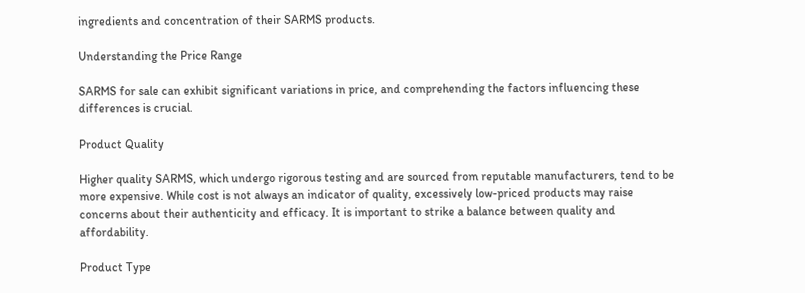ingredients and concentration of their SARMS products.

Understanding the Price Range

SARMS for sale can exhibit significant variations in price, and comprehending the factors influencing these differences is crucial.

Product Quality

Higher quality SARMS, which undergo rigorous testing and are sourced from reputable manufacturers, tend to be more expensive. While cost is not always an indicator of quality, excessively low-priced products may raise concerns about their authenticity and efficacy. It is important to strike a balance between quality and affordability.

Product Type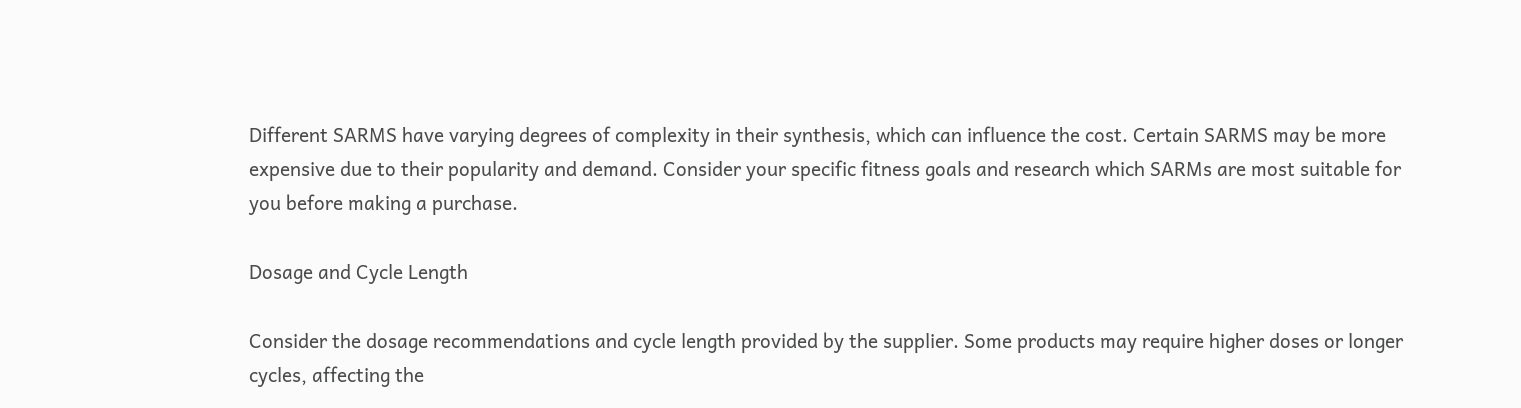Different SARMS have varying degrees of complexity in their synthesis, which can influence the cost. Certain SARMS may be more expensive due to their popularity and demand. Consider your specific fitness goals and research which SARMs are most suitable for you before making a purchase.

Dosage and Cycle Length

Consider the dosage recommendations and cycle length provided by the supplier. Some products may require higher doses or longer cycles, affecting the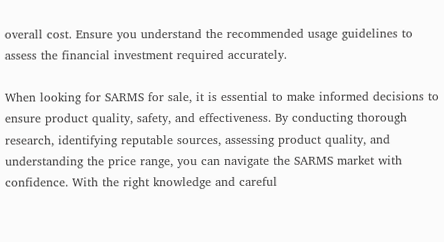overall cost. Ensure you understand the recommended usage guidelines to assess the financial investment required accurately.

When looking for SARMS for sale, it is essential to make informed decisions to ensure product quality, safety, and effectiveness. By conducting thorough research, identifying reputable sources, assessing product quality, and understanding the price range, you can navigate the SARMS market with confidence. With the right knowledge and careful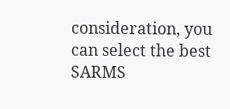consideration, you can select the best SARMS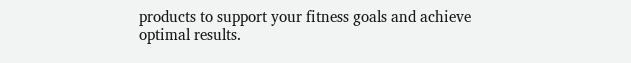products to support your fitness goals and achieve optimal results.